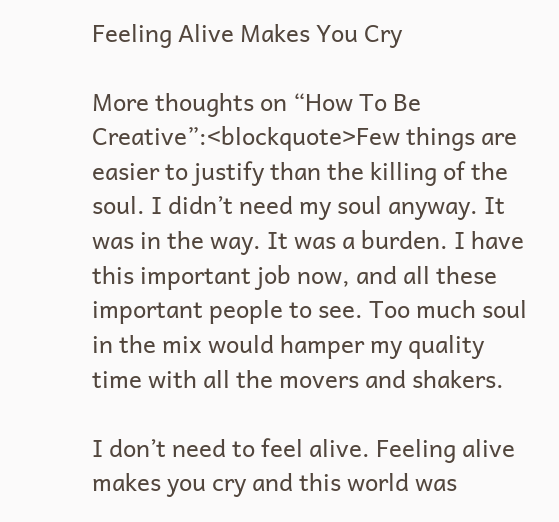Feeling Alive Makes You Cry

More thoughts on “How To Be Creative”:<blockquote>Few things are easier to justify than the killing of the soul. I didn’t need my soul anyway. It was in the way. It was a burden. I have this important job now, and all these important people to see. Too much soul in the mix would hamper my quality time with all the movers and shakers.

I don’t need to feel alive. Feeling alive makes you cry and this world was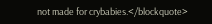not made for crybabies.</blockquote>